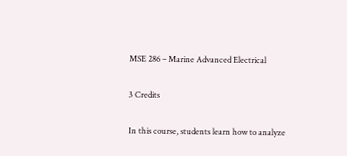MSE 286 – Marine Advanced Electrical

3 Credits

In this course, students learn how to analyze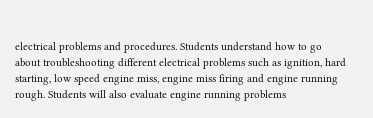electrical problems and procedures. Students understand how to go about troubleshooting different electrical problems such as ignition, hard starting, low speed engine miss, engine miss firing and engine running rough. Students will also evaluate engine running problems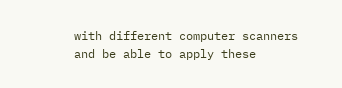with different computer scanners and be able to apply these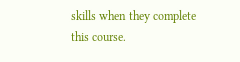skills when they complete this course.